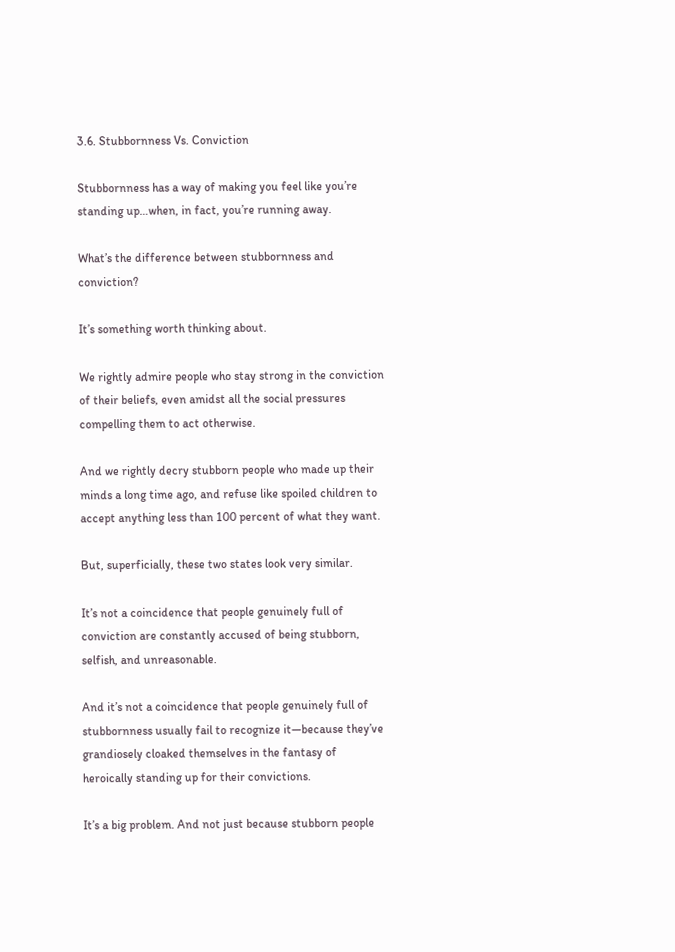3.6. Stubbornness Vs. Conviction

Stubbornness has a way of making you feel like you’re standing up…when, in fact, you’re running away.

What’s the difference between stubbornness and conviction?

It’s something worth thinking about.

We rightly admire people who stay strong in the conviction of their beliefs, even amidst all the social pressures compelling them to act otherwise.

And we rightly decry stubborn people who made up their minds a long time ago, and refuse like spoiled children to accept anything less than 100 percent of what they want.

But, superficially, these two states look very similar.

It’s not a coincidence that people genuinely full of conviction are constantly accused of being stubborn, selfish, and unreasonable.

And it’s not a coincidence that people genuinely full of stubbornness usually fail to recognize it—because they’ve grandiosely cloaked themselves in the fantasy of heroically standing up for their convictions.

It’s a big problem. And not just because stubborn people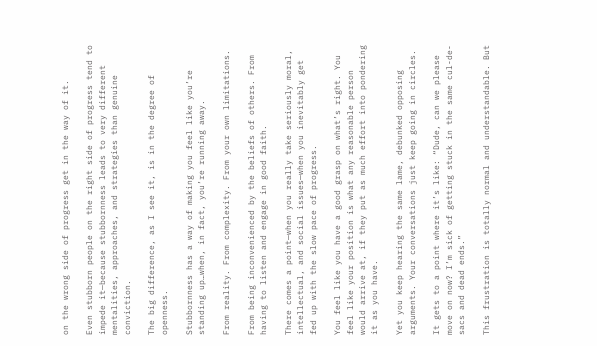on the wrong side of progress get in the way of it.

Even stubborn people on the right side of progress tend to impede it—because stubbornness leads to very different mentalities, approaches, and strategies than genuine conviction.

The big difference, as I see it, is in the degree of openness.

Stubbornness has a way of making you feel like you’re standing up…when, in fact, you’re running away.

From reality. From complexity. From your own limitations.

From being inconvenienced by the beliefs of others. From having to listen and engage in good faith.

There comes a point—when you really take seriously moral, intellectual, and social issues—when you inevitably get fed up with the slow pace of progress.

You feel like you have a good grasp on what’s right. You feel like your position is what any reasonable person would arrive at, if they put as much effort into pondering it as you have.

Yet you keep hearing the same lame, debunked opposing arguments. Your conversations just keep going in circles.

It gets to a point where it’s like: “Dude, can we please move on now? I’m sick of getting stuck in the same cul-de-sacs and dead ends.”

This frustration is totally normal and understandable. But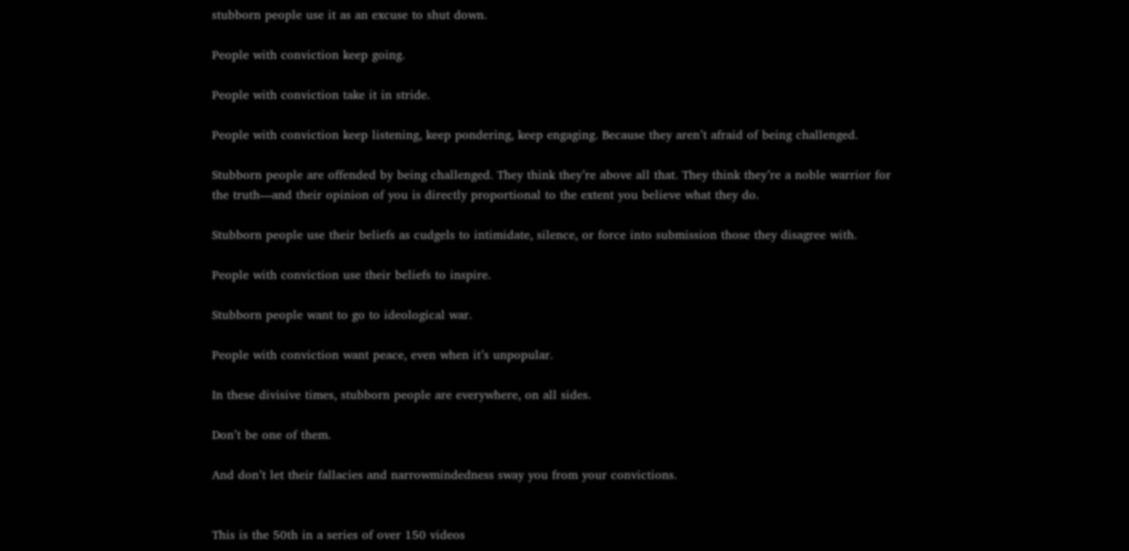stubborn people use it as an excuse to shut down.

People with conviction keep going.

People with conviction take it in stride.

People with conviction keep listening, keep pondering, keep engaging. Because they aren’t afraid of being challenged.

Stubborn people are offended by being challenged. They think they’re above all that. They think they’re a noble warrior for the truth—and their opinion of you is directly proportional to the extent you believe what they do.

Stubborn people use their beliefs as cudgels to intimidate, silence, or force into submission those they disagree with.

People with conviction use their beliefs to inspire.

Stubborn people want to go to ideological war.

People with conviction want peace, even when it’s unpopular.

In these divisive times, stubborn people are everywhere, on all sides.

Don’t be one of them.

And don’t let their fallacies and narrowmindedness sway you from your convictions.


This is the 50th in a series of over 150 videos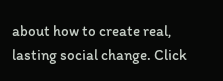about how to create real, lasting social change. Click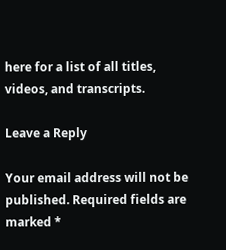here for a list of all titles, videos, and transcripts.

Leave a Reply

Your email address will not be published. Required fields are marked *